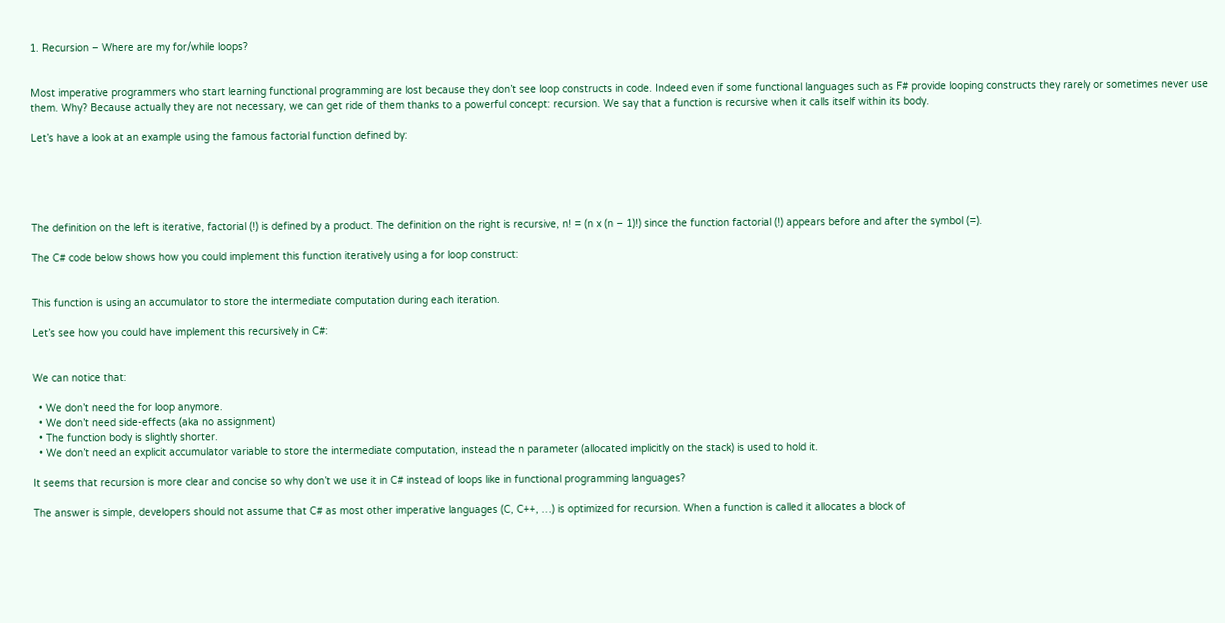1. Recursion – Where are my for/while loops?


Most imperative programmers who start learning functional programming are lost because they don’t see loop constructs in code. Indeed even if some functional languages such as F# provide looping constructs they rarely or sometimes never use them. Why? Because actually they are not necessary, we can get ride of them thanks to a powerful concept: recursion. We say that a function is recursive when it calls itself within its body.

Let’s have a look at an example using the famous factorial function defined by:





The definition on the left is iterative, factorial (!) is defined by a product. The definition on the right is recursive, n! = (n x (n – 1)!) since the function factorial (!) appears before and after the symbol (=).

The C# code below shows how you could implement this function iteratively using a for loop construct:


This function is using an accumulator to store the intermediate computation during each iteration.

Let’s see how you could have implement this recursively in C#:


We can notice that:

  • We don’t need the for loop anymore.
  • We don’t need side-effects (aka no assignment)
  • The function body is slightly shorter.
  • We don’t need an explicit accumulator variable to store the intermediate computation, instead the n parameter (allocated implicitly on the stack) is used to hold it.

It seems that recursion is more clear and concise so why don’t we use it in C# instead of loops like in functional programming languages?

The answer is simple, developers should not assume that C# as most other imperative languages (C, C++, …) is optimized for recursion. When a function is called it allocates a block of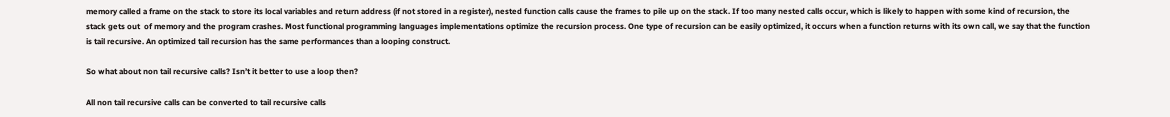memory called a frame on the stack to store its local variables and return address (if not stored in a register), nested function calls cause the frames to pile up on the stack. If too many nested calls occur, which is likely to happen with some kind of recursion, the stack gets out  of memory and the program crashes. Most functional programming languages implementations optimize the recursion process. One type of recursion can be easily optimized, it occurs when a function returns with its own call, we say that the function is tail recursive. An optimized tail recursion has the same performances than a looping construct.

So what about non tail recursive calls? Isn’t it better to use a loop then?

All non tail recursive calls can be converted to tail recursive calls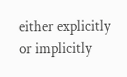either explicitly or implicitly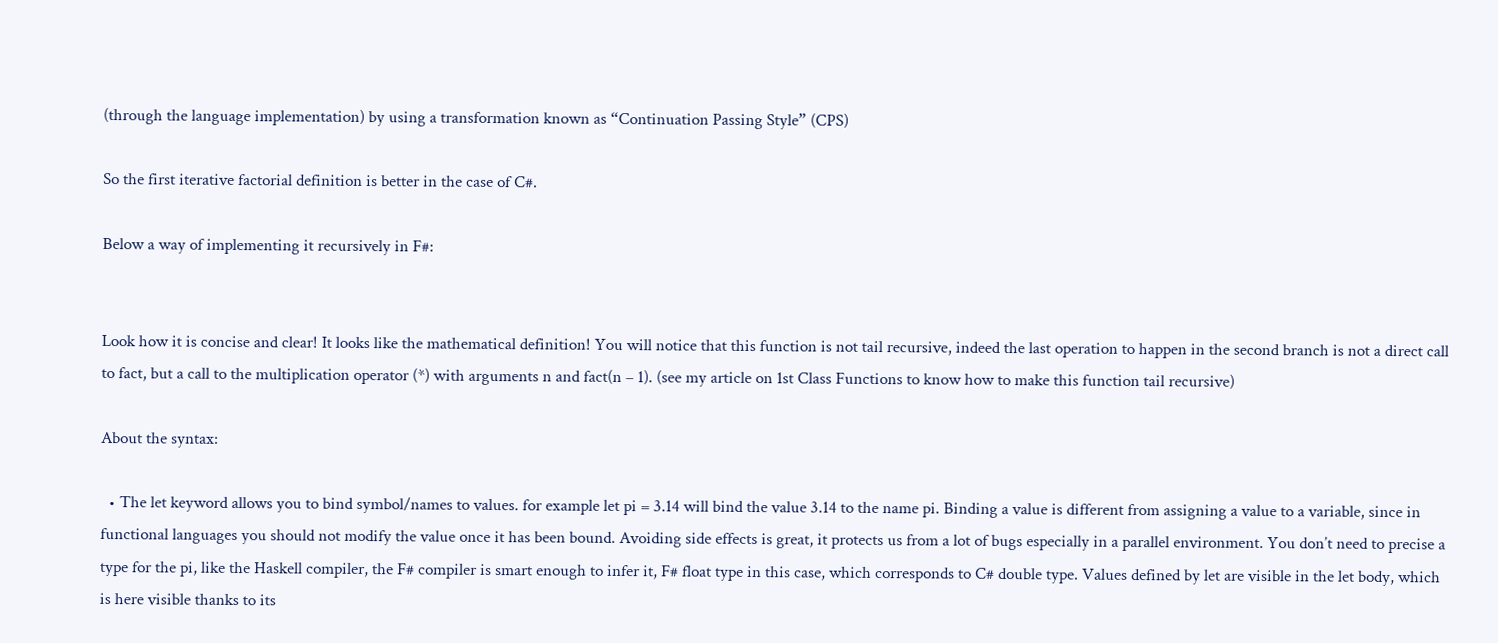(through the language implementation) by using a transformation known as “Continuation Passing Style” (CPS)

So the first iterative factorial definition is better in the case of C#.

Below a way of implementing it recursively in F#:


Look how it is concise and clear! It looks like the mathematical definition! You will notice that this function is not tail recursive, indeed the last operation to happen in the second branch is not a direct call to fact, but a call to the multiplication operator (*) with arguments n and fact(n – 1). (see my article on 1st Class Functions to know how to make this function tail recursive)

About the syntax:

  • The let keyword allows you to bind symbol/names to values. for example let pi = 3.14 will bind the value 3.14 to the name pi. Binding a value is different from assigning a value to a variable, since in functional languages you should not modify the value once it has been bound. Avoiding side effects is great, it protects us from a lot of bugs especially in a parallel environment. You don’t need to precise a type for the pi, like the Haskell compiler, the F# compiler is smart enough to infer it, F# float type in this case, which corresponds to C# double type. Values defined by let are visible in the let body, which is here visible thanks to its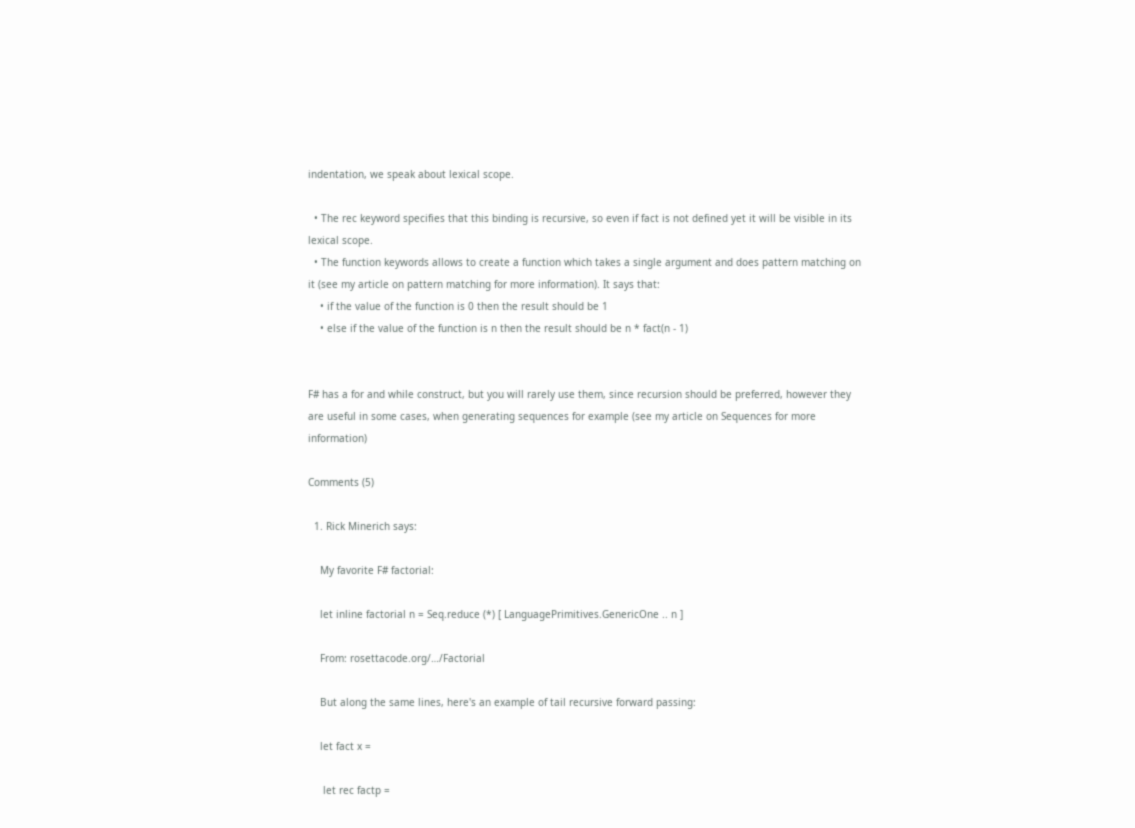indentation, we speak about lexical scope.

  • The rec keyword specifies that this binding is recursive, so even if fact is not defined yet it will be visible in its lexical scope.
  • The function keywords allows to create a function which takes a single argument and does pattern matching on it (see my article on pattern matching for more information). It says that:
    • if the value of the function is 0 then the result should be 1
    • else if the value of the function is n then the result should be n * fact(n - 1)


F# has a for and while construct, but you will rarely use them, since recursion should be preferred, however they are useful in some cases, when generating sequences for example (see my article on Sequences for more information)

Comments (5)

  1. Rick Minerich says:

    My favorite F# factorial:

    let inline factorial n = Seq.reduce (*) [ LanguagePrimitives.GenericOne .. n ]

    From: rosettacode.org/…/Factorial

    But along the same lines, here's an example of tail recursive forward passing:

    let fact x =

     let rec factp =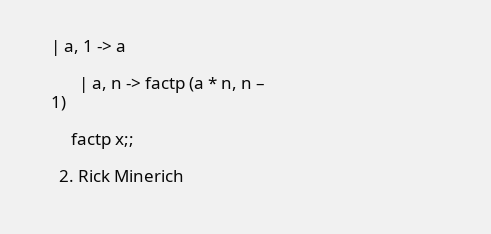| a, 1 -> a

       | a, n -> factp (a * n, n – 1)

     factp x;;

  2. Rick Minerich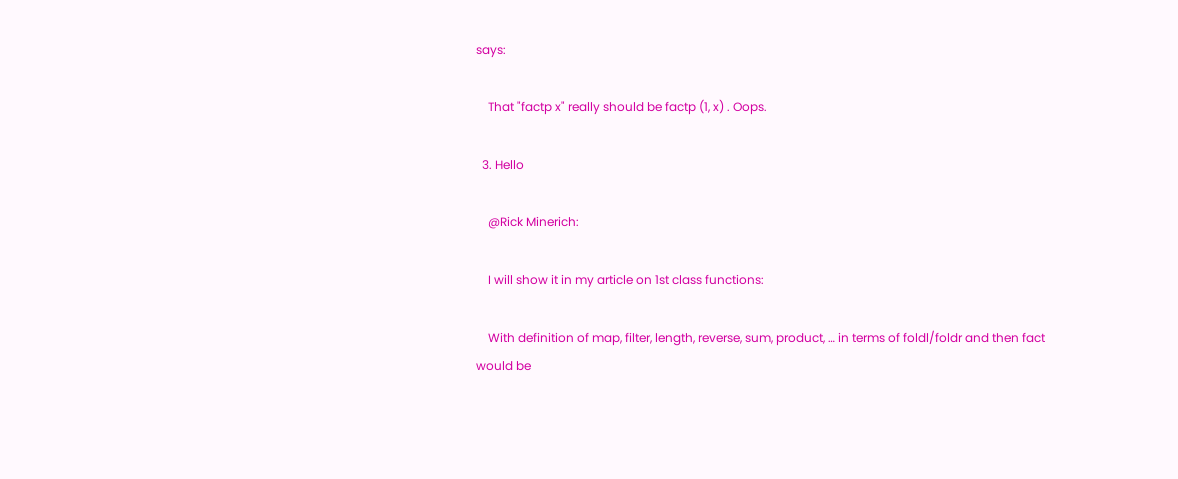says:

    That "factp x" really should be factp (1, x) . Oops.

  3. Hello

    @Rick Minerich:

    I will show it in my article on 1st class functions:

    With definition of map, filter, length, reverse, sum, product, … in terms of foldl/foldr and then fact would be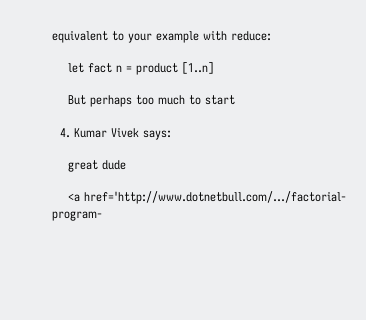equivalent to your example with reduce:

    let fact n = product [1..n]

    But perhaps too much to start

  4. Kumar Vivek says:

    great dude

    <a href='http://www.dotnetbull.com/…/factorial-program-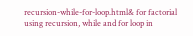recursion-while-for-loop.html& for factorial using recursion, while and for loop in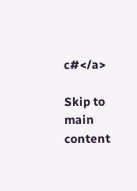c#</a>

Skip to main content